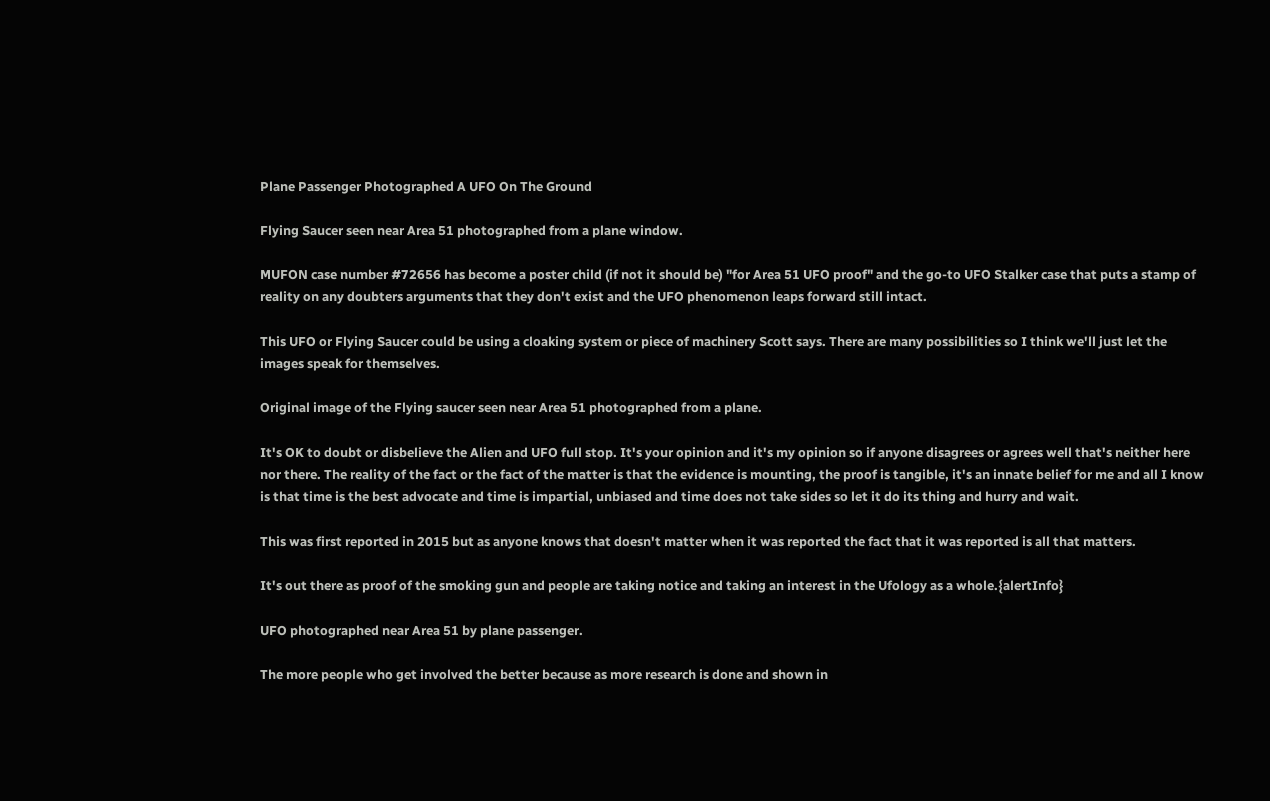Plane Passenger Photographed A UFO On The Ground

Flying Saucer seen near Area 51 photographed from a plane window.

MUFON case number #72656 has become a poster child (if not it should be) "for Area 51 UFO proof" and the go-to UFO Stalker case that puts a stamp of reality on any doubters arguments that they don't exist and the UFO phenomenon leaps forward still intact.

This UFO or Flying Saucer could be using a cloaking system or piece of machinery Scott says. There are many possibilities so I think we'll just let the images speak for themselves.

Original image of the Flying saucer seen near Area 51 photographed from a plane.

It's OK to doubt or disbelieve the Alien and UFO full stop. It's your opinion and it's my opinion so if anyone disagrees or agrees well that's neither here nor there. The reality of the fact or the fact of the matter is that the evidence is mounting, the proof is tangible, it's an innate belief for me and all I know is that time is the best advocate and time is impartial, unbiased and time does not take sides so let it do its thing and hurry and wait.

This was first reported in 2015 but as anyone knows that doesn't matter when it was reported the fact that it was reported is all that matters.

It's out there as proof of the smoking gun and people are taking notice and taking an interest in the Ufology as a whole.{alertInfo}

UFO photographed near Area 51 by plane passenger.

The more people who get involved the better because as more research is done and shown in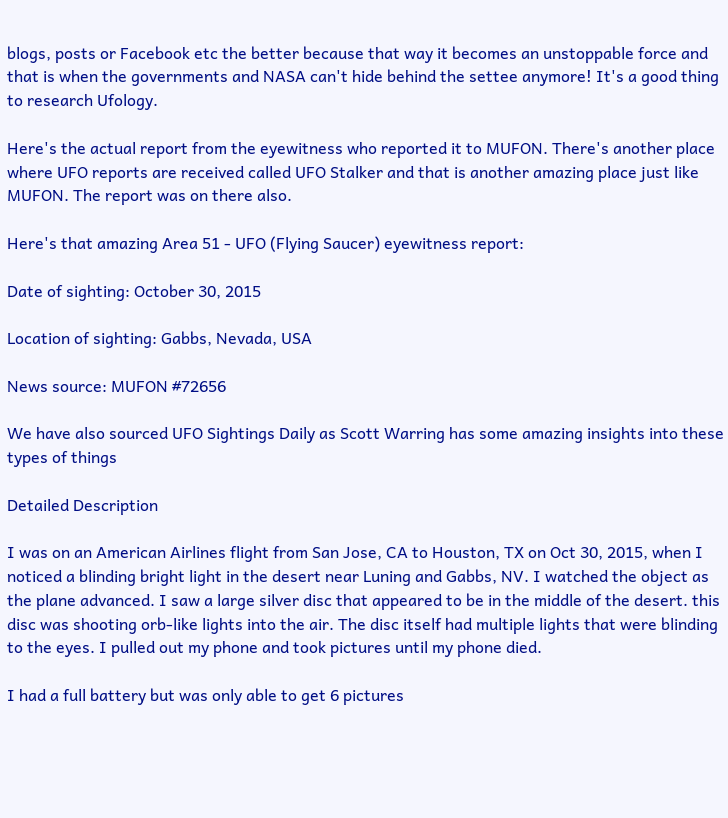blogs, posts or Facebook etc the better because that way it becomes an unstoppable force and that is when the governments and NASA can't hide behind the settee anymore! It's a good thing to research Ufology.

Here's the actual report from the eyewitness who reported it to MUFON. There's another place where UFO reports are received called UFO Stalker and that is another amazing place just like MUFON. The report was on there also.

Here's that amazing Area 51 - UFO (Flying Saucer) eyewitness report:

Date of sighting: October 30, 2015

Location of sighting: Gabbs, Nevada, USA

News source: MUFON #72656

We have also sourced UFO Sightings Daily as Scott Warring has some amazing insights into these types of things

Detailed Description

I was on an American Airlines flight from San Jose, CA to Houston, TX on Oct 30, 2015, when I noticed a blinding bright light in the desert near Luning and Gabbs, NV. I watched the object as the plane advanced. I saw a large silver disc that appeared to be in the middle of the desert. this disc was shooting orb-like lights into the air. The disc itself had multiple lights that were blinding to the eyes. I pulled out my phone and took pictures until my phone died.

I had a full battery but was only able to get 6 pictures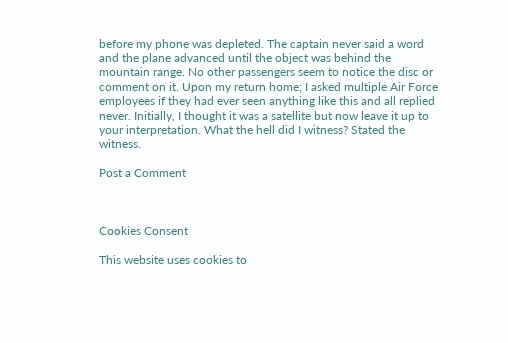before my phone was depleted. The captain never said a word and the plane advanced until the object was behind the mountain range. No other passengers seem to notice the disc or comment on it. Upon my return home; I asked multiple Air Force employees if they had ever seen anything like this and all replied never. Initially, I thought it was a satellite but now leave it up to your interpretation. What the hell did I witness? Stated the witness.

Post a Comment



Cookies Consent

This website uses cookies to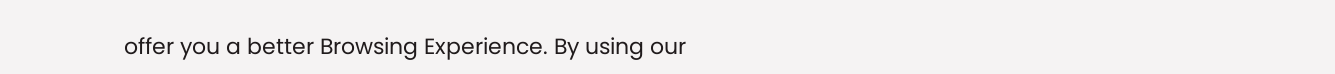offer you a better Browsing Experience. By using our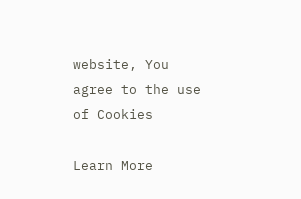website, You agree to the use of Cookies

Learn More